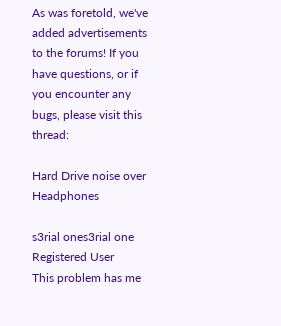As was foretold, we've added advertisements to the forums! If you have questions, or if you encounter any bugs, please visit this thread:

Hard Drive noise over Headphones

s3rial ones3rial one Registered User
This problem has me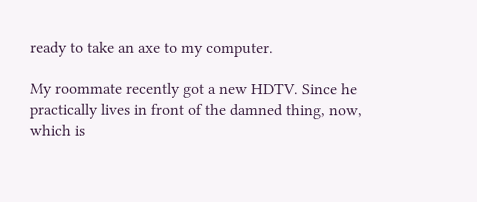ready to take an axe to my computer.

My roommate recently got a new HDTV. Since he practically lives in front of the damned thing, now, which is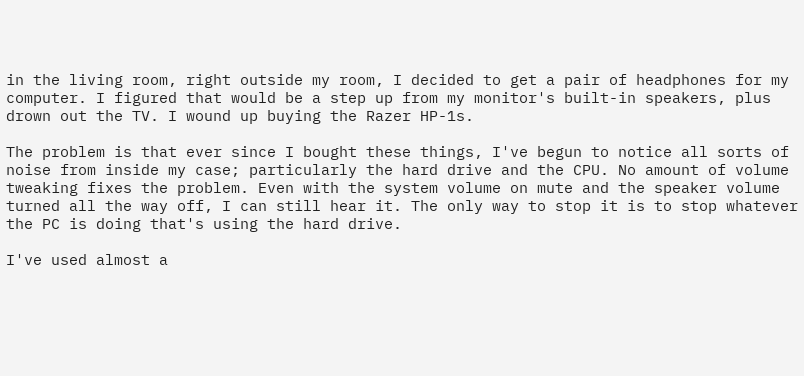in the living room, right outside my room, I decided to get a pair of headphones for my computer. I figured that would be a step up from my monitor's built-in speakers, plus drown out the TV. I wound up buying the Razer HP-1s.

The problem is that ever since I bought these things, I've begun to notice all sorts of noise from inside my case; particularly the hard drive and the CPU. No amount of volume tweaking fixes the problem. Even with the system volume on mute and the speaker volume turned all the way off, I can still hear it. The only way to stop it is to stop whatever the PC is doing that's using the hard drive.

I've used almost a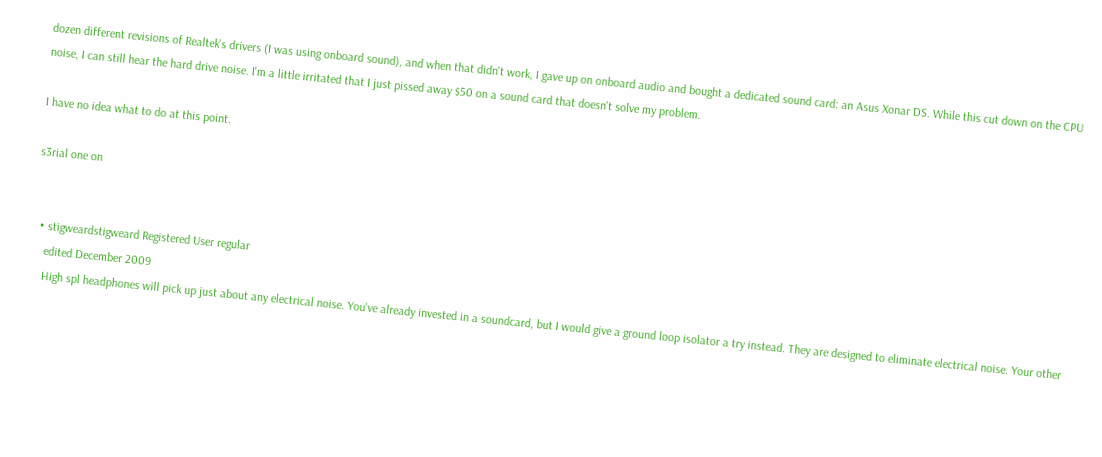dozen different revisions of Realtek's drivers (I was using onboard sound), and when that didn't work, I gave up on onboard audio and bought a dedicated sound card: an Asus Xonar DS. While this cut down on the CPU noise, I can still hear the hard drive noise. I'm a little irritated that I just pissed away $50 on a sound card that doesn't solve my problem.

I have no idea what to do at this point.

s3rial one on


  • stigweardstigweard Registered User regular
    edited December 2009
    High spl headphones will pick up just about any electrical noise. You've already invested in a soundcard, but I would give a ground loop isolator a try instead. They are designed to eliminate electrical noise. Your other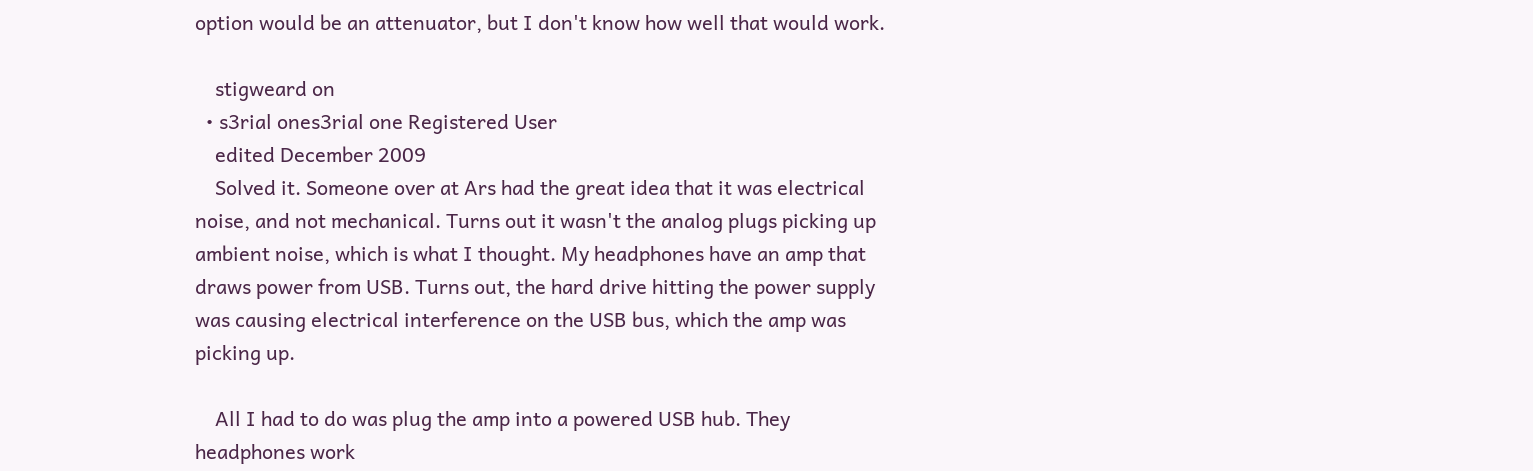option would be an attenuator, but I don't know how well that would work.

    stigweard on
  • s3rial ones3rial one Registered User
    edited December 2009
    Solved it. Someone over at Ars had the great idea that it was electrical noise, and not mechanical. Turns out it wasn't the analog plugs picking up ambient noise, which is what I thought. My headphones have an amp that draws power from USB. Turns out, the hard drive hitting the power supply was causing electrical interference on the USB bus, which the amp was picking up.

    All I had to do was plug the amp into a powered USB hub. They headphones work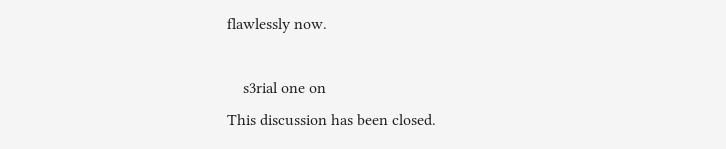flawlessly now.

    s3rial one on
This discussion has been closed.